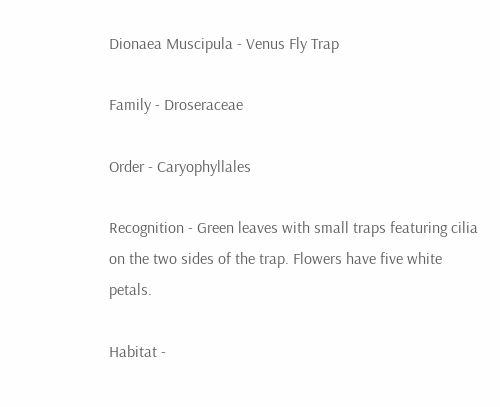Dionaea Muscipula - Venus Fly Trap

Family - Droseraceae

Order - Caryophyllales

Recognition - Green leaves with small traps featuring cilia on the two sides of the trap. Flowers have five white petals.

Habitat -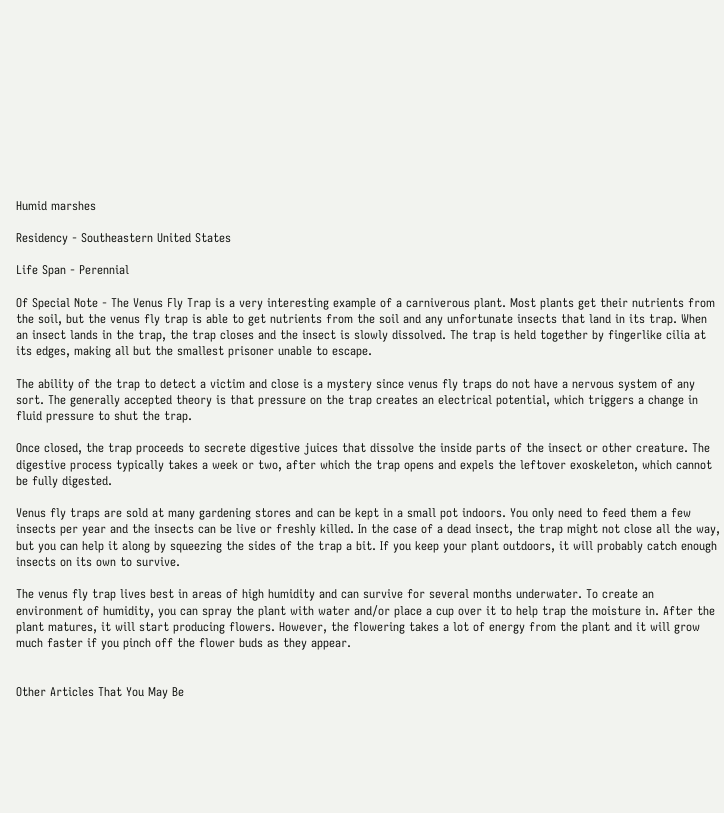Humid marshes

Residency - Southeastern United States

Life Span - Perennial

Of Special Note - The Venus Fly Trap is a very interesting example of a carniverous plant. Most plants get their nutrients from the soil, but the venus fly trap is able to get nutrients from the soil and any unfortunate insects that land in its trap. When an insect lands in the trap, the trap closes and the insect is slowly dissolved. The trap is held together by fingerlike cilia at its edges, making all but the smallest prisoner unable to escape.

The ability of the trap to detect a victim and close is a mystery since venus fly traps do not have a nervous system of any sort. The generally accepted theory is that pressure on the trap creates an electrical potential, which triggers a change in fluid pressure to shut the trap.

Once closed, the trap proceeds to secrete digestive juices that dissolve the inside parts of the insect or other creature. The digestive process typically takes a week or two, after which the trap opens and expels the leftover exoskeleton, which cannot be fully digested.

Venus fly traps are sold at many gardening stores and can be kept in a small pot indoors. You only need to feed them a few insects per year and the insects can be live or freshly killed. In the case of a dead insect, the trap might not close all the way, but you can help it along by squeezing the sides of the trap a bit. If you keep your plant outdoors, it will probably catch enough insects on its own to survive.

The venus fly trap lives best in areas of high humidity and can survive for several months underwater. To create an environment of humidity, you can spray the plant with water and/or place a cup over it to help trap the moisture in. After the plant matures, it will start producing flowers. However, the flowering takes a lot of energy from the plant and it will grow much faster if you pinch off the flower buds as they appear.


Other Articles That You May Be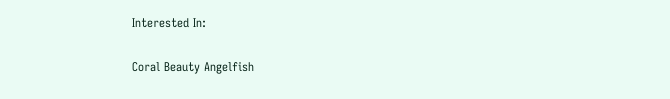Interested In:

Coral Beauty Angelfish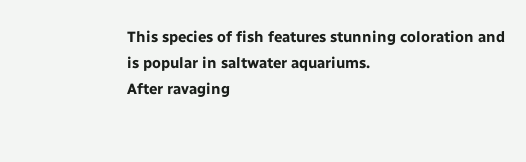This species of fish features stunning coloration and is popular in saltwater aquariums.
After ravaging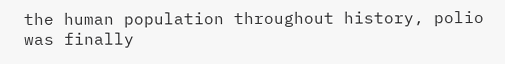the human population throughout history, polio was finally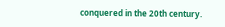conquered in the 20th century.